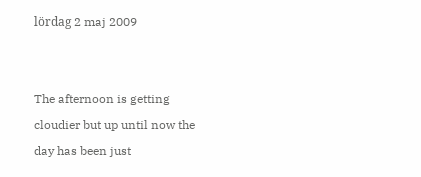lördag 2 maj 2009


The afternoon is getting cloudier but up until now the day has been just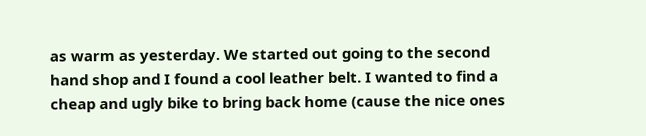as warm as yesterday. We started out going to the second hand shop and I found a cool leather belt. I wanted to find a cheap and ugly bike to bring back home (cause the nice ones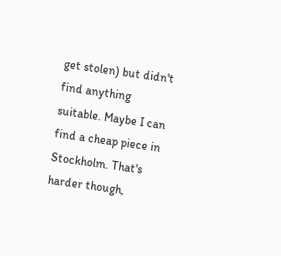get stolen) but didn't find anything suitable. Maybe I can find a cheap piece in Stockholm. That's harder though,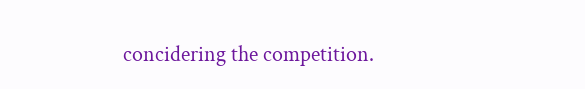concidering the competition.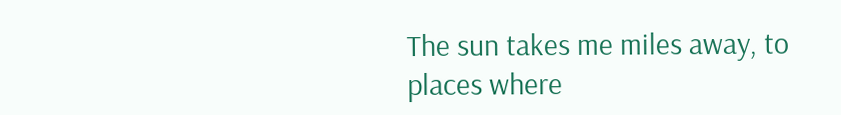The sun takes me miles away, to places where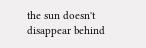the sun doesn't disappear behind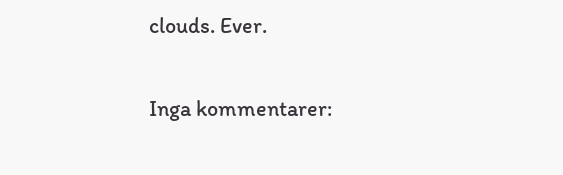clouds. Ever.

Inga kommentarer: